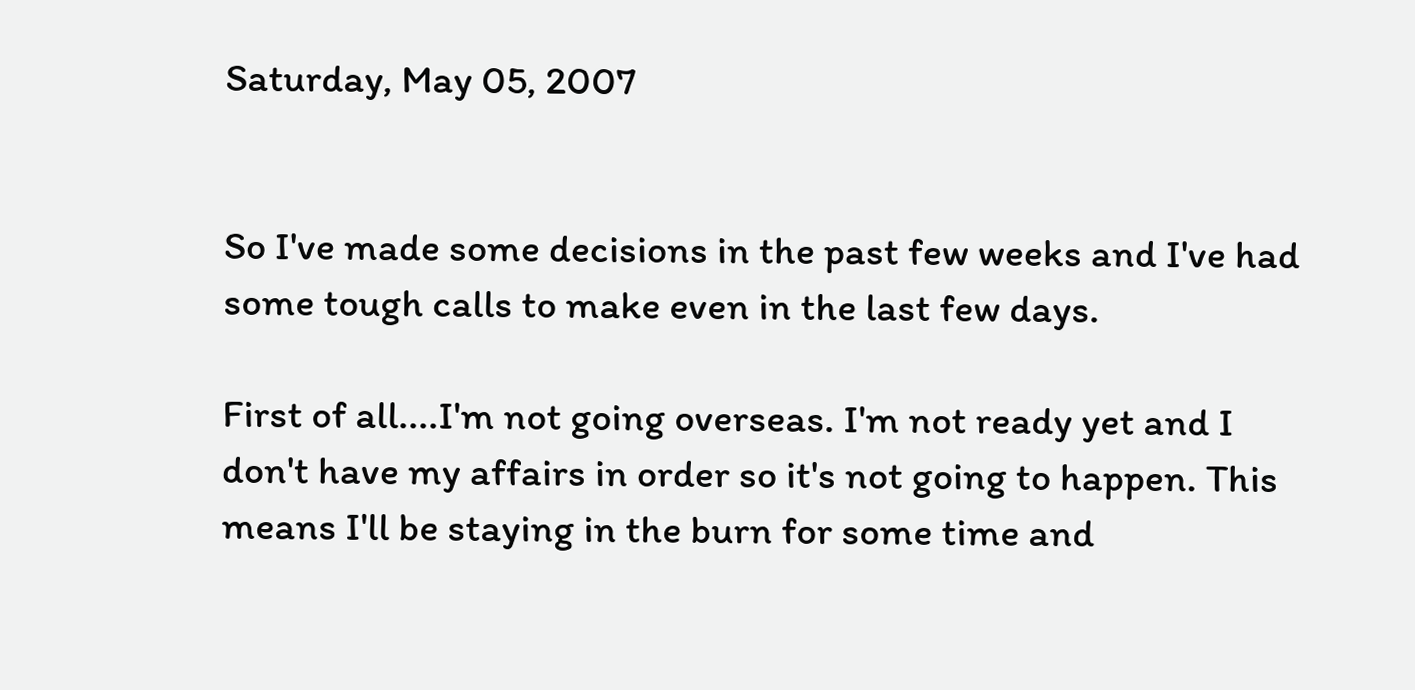Saturday, May 05, 2007


So I've made some decisions in the past few weeks and I've had some tough calls to make even in the last few days.

First of all....I'm not going overseas. I'm not ready yet and I don't have my affairs in order so it's not going to happen. This means I'll be staying in the burn for some time and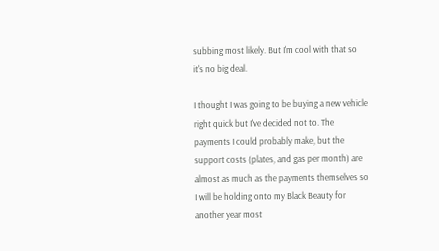subbing most likely. But I'm cool with that so it's no big deal.

I thought I was going to be buying a new vehicle right quick but I've decided not to. The payments I could probably make, but the support costs (plates, and gas per month) are almost as much as the payments themselves so I will be holding onto my Black Beauty for another year most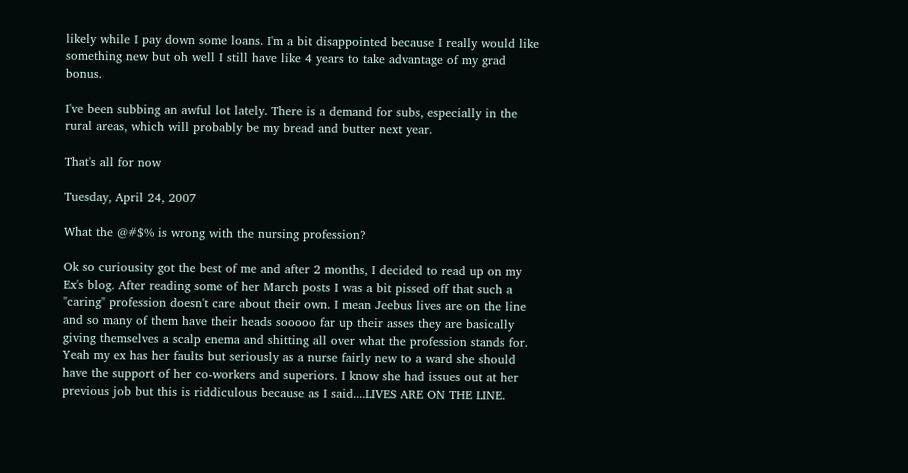likely while I pay down some loans. I'm a bit disappointed because I really would like something new but oh well I still have like 4 years to take advantage of my grad bonus.

I've been subbing an awful lot lately. There is a demand for subs, especially in the rural areas, which will probably be my bread and butter next year.

That's all for now

Tuesday, April 24, 2007

What the @#$% is wrong with the nursing profession?

Ok so curiousity got the best of me and after 2 months, I decided to read up on my Ex's blog. After reading some of her March posts I was a bit pissed off that such a "caring" profession doesn't care about their own. I mean Jeebus lives are on the line and so many of them have their heads sooooo far up their asses they are basically giving themselves a scalp enema and shitting all over what the profession stands for. Yeah my ex has her faults but seriously as a nurse fairly new to a ward she should have the support of her co-workers and superiors. I know she had issues out at her previous job but this is riddiculous because as I said....LIVES ARE ON THE LINE.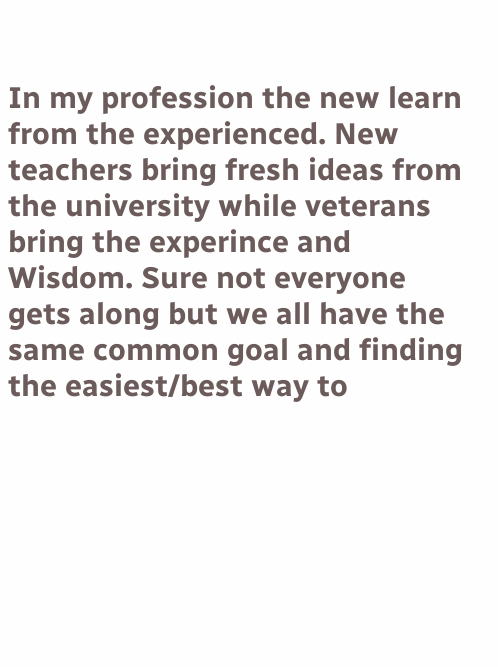In my profession the new learn from the experienced. New teachers bring fresh ideas from the university while veterans bring the experince and Wisdom. Sure not everyone gets along but we all have the same common goal and finding the easiest/best way to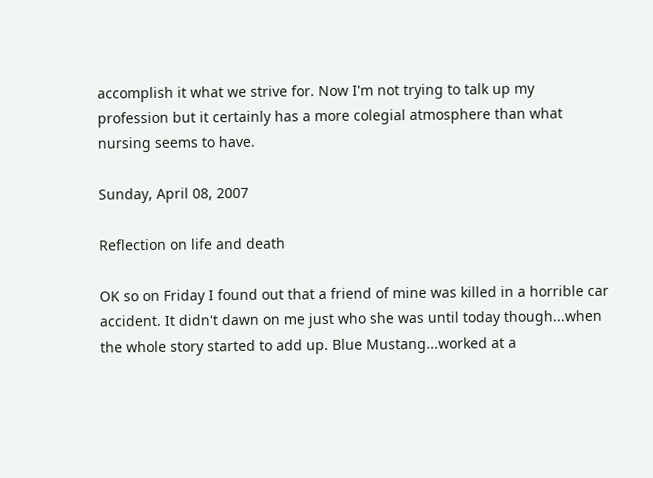accomplish it what we strive for. Now I'm not trying to talk up my profession but it certainly has a more colegial atmosphere than what nursing seems to have.

Sunday, April 08, 2007

Reflection on life and death

OK so on Friday I found out that a friend of mine was killed in a horrible car accident. It didn't dawn on me just who she was until today though...when the whole story started to add up. Blue Mustang...worked at a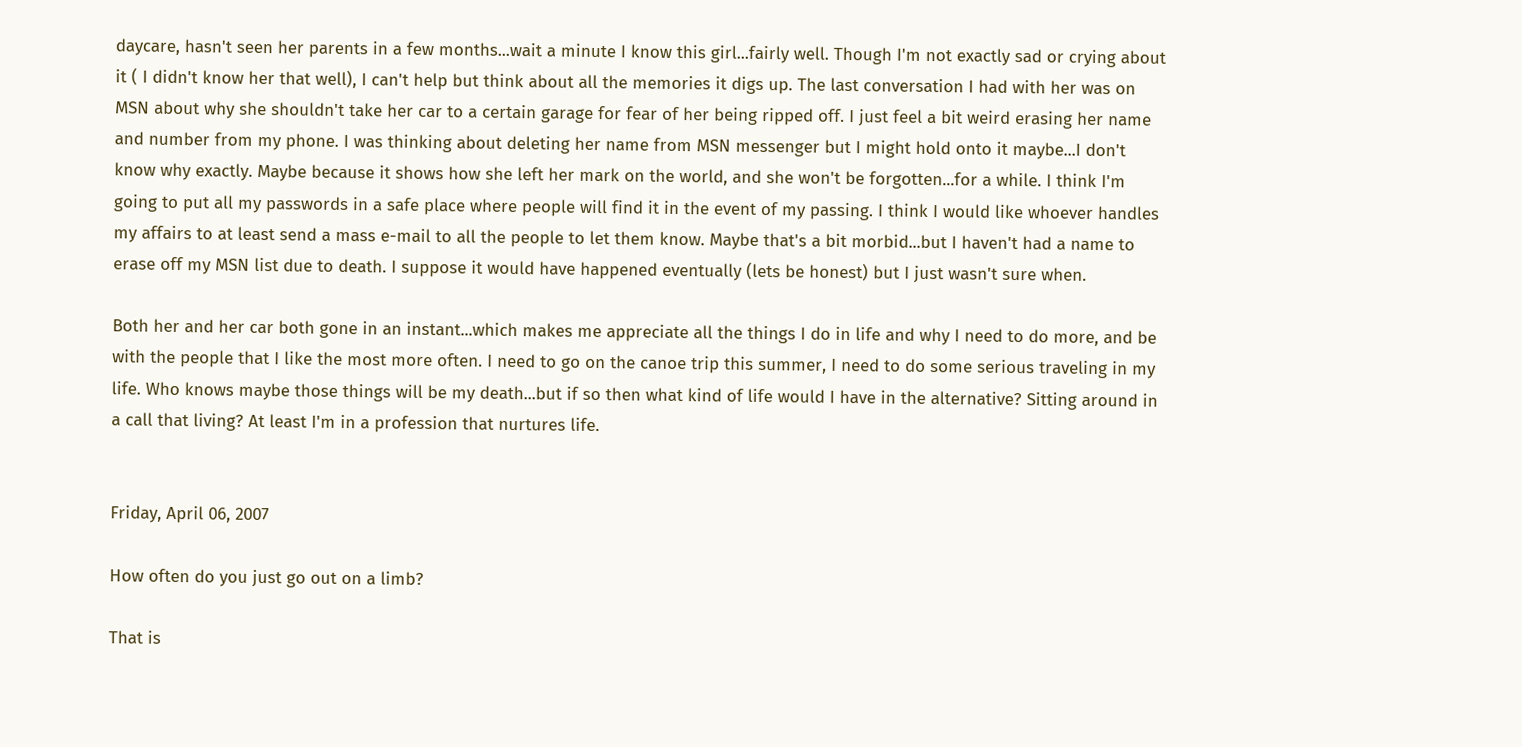daycare, hasn't seen her parents in a few months...wait a minute I know this girl...fairly well. Though I'm not exactly sad or crying about it ( I didn't know her that well), I can't help but think about all the memories it digs up. The last conversation I had with her was on MSN about why she shouldn't take her car to a certain garage for fear of her being ripped off. I just feel a bit weird erasing her name and number from my phone. I was thinking about deleting her name from MSN messenger but I might hold onto it maybe...I don't know why exactly. Maybe because it shows how she left her mark on the world, and she won't be forgotten...for a while. I think I'm going to put all my passwords in a safe place where people will find it in the event of my passing. I think I would like whoever handles my affairs to at least send a mass e-mail to all the people to let them know. Maybe that's a bit morbid...but I haven't had a name to erase off my MSN list due to death. I suppose it would have happened eventually (lets be honest) but I just wasn't sure when.

Both her and her car both gone in an instant...which makes me appreciate all the things I do in life and why I need to do more, and be with the people that I like the most more often. I need to go on the canoe trip this summer, I need to do some serious traveling in my life. Who knows maybe those things will be my death...but if so then what kind of life would I have in the alternative? Sitting around in a call that living? At least I'm in a profession that nurtures life.


Friday, April 06, 2007

How often do you just go out on a limb?

That is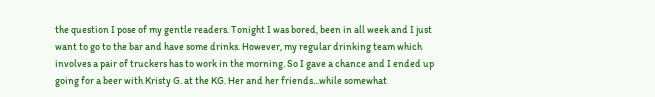the question I pose of my gentle readers. Tonight I was bored, been in all week and I just want to go to the bar and have some drinks. However, my regular drinking team which involves a pair of truckers has to work in the morning. So I gave a chance and I ended up going for a beer with Kristy G. at the KG. Her and her friends...while somewhat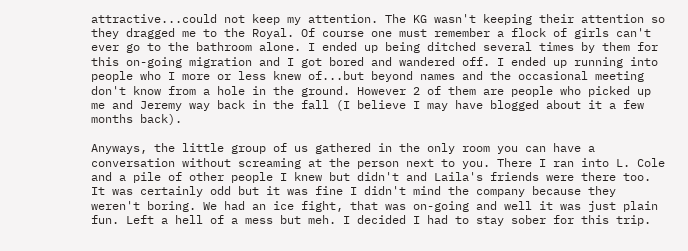attractive...could not keep my attention. The KG wasn't keeping their attention so they dragged me to the Royal. Of course one must remember a flock of girls can't ever go to the bathroom alone. I ended up being ditched several times by them for this on-going migration and I got bored and wandered off. I ended up running into people who I more or less knew of...but beyond names and the occasional meeting don't know from a hole in the ground. However 2 of them are people who picked up me and Jeremy way back in the fall (I believe I may have blogged about it a few months back).

Anyways, the little group of us gathered in the only room you can have a conversation without screaming at the person next to you. There I ran into L. Cole and a pile of other people I knew but didn't and Laila's friends were there too. It was certainly odd but it was fine I didn't mind the company because they weren't boring. We had an ice fight, that was on-going and well it was just plain fun. Left a hell of a mess but meh. I decided I had to stay sober for this trip.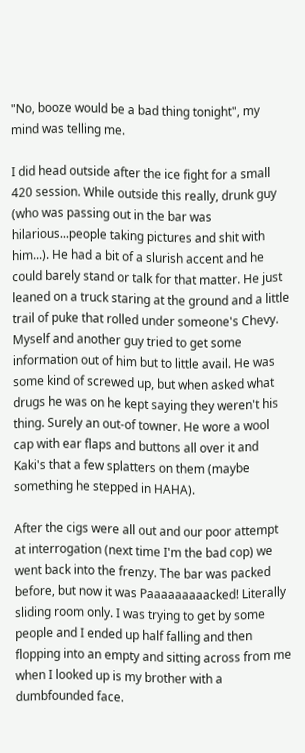"No, booze would be a bad thing tonight", my mind was telling me.

I did head outside after the ice fight for a small 420 session. While outside this really, drunk guy (who was passing out in the bar was hilarious...people taking pictures and shit with him...). He had a bit of a slurish accent and he could barely stand or talk for that matter. He just leaned on a truck staring at the ground and a little trail of puke that rolled under someone's Chevy. Myself and another guy tried to get some information out of him but to little avail. He was some kind of screwed up, but when asked what drugs he was on he kept saying they weren't his thing. Surely an out-of towner. He wore a wool cap with ear flaps and buttons all over it and Kaki's that a few splatters on them (maybe something he stepped in HAHA).

After the cigs were all out and our poor attempt at interrogation (next time I'm the bad cop) we went back into the frenzy. The bar was packed before, but now it was Paaaaaaaaacked! Literally sliding room only. I was trying to get by some people and I ended up half falling and then flopping into an empty and sitting across from me when I looked up is my brother with a dumbfounded face.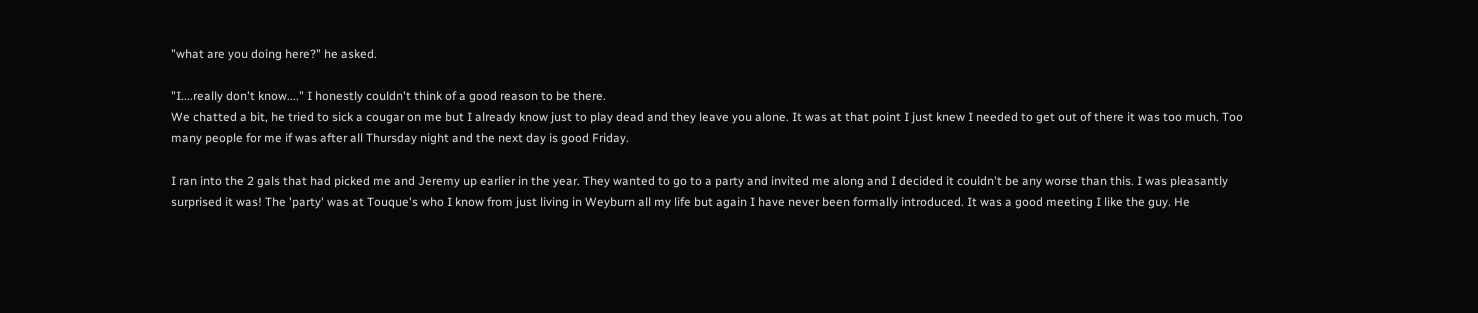"what are you doing here?" he asked.

"I....really don't know...." I honestly couldn't think of a good reason to be there.
We chatted a bit, he tried to sick a cougar on me but I already know just to play dead and they leave you alone. It was at that point I just knew I needed to get out of there it was too much. Too many people for me if was after all Thursday night and the next day is good Friday.

I ran into the 2 gals that had picked me and Jeremy up earlier in the year. They wanted to go to a party and invited me along and I decided it couldn't be any worse than this. I was pleasantly surprised it was! The 'party' was at Touque's who I know from just living in Weyburn all my life but again I have never been formally introduced. It was a good meeting I like the guy. He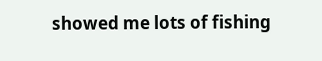showed me lots of fishing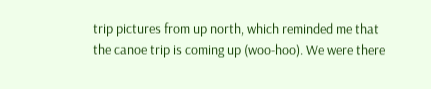trip pictures from up north, which reminded me that the canoe trip is coming up (woo-hoo). We were there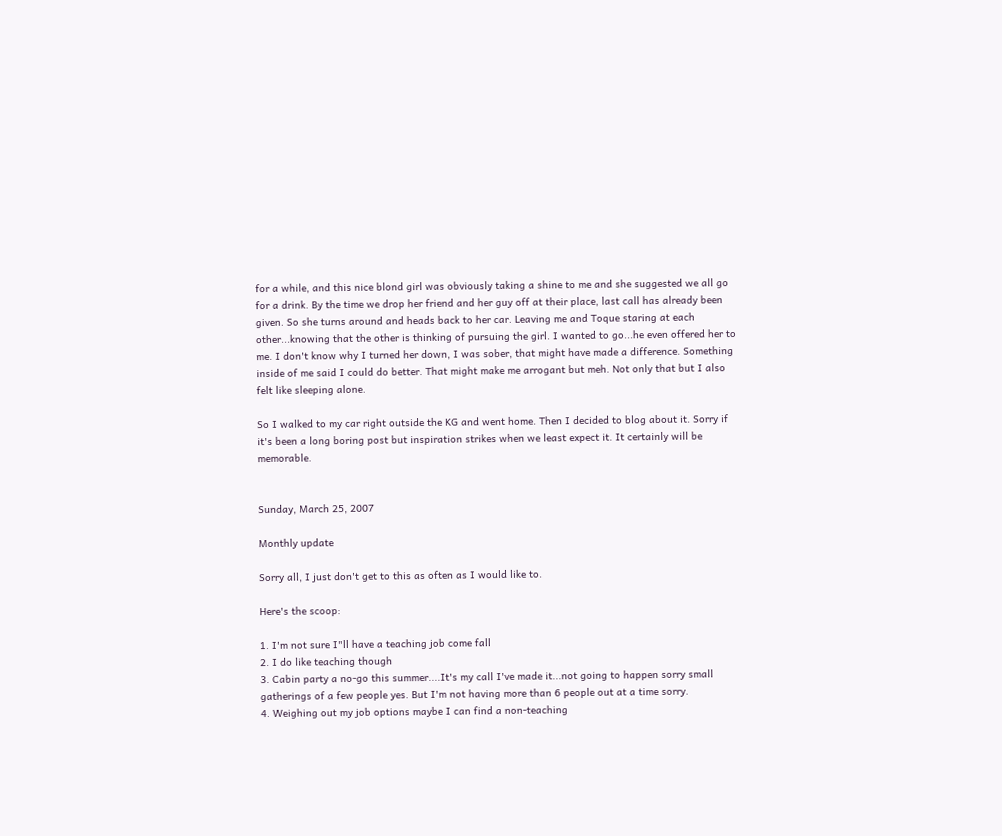for a while, and this nice blond girl was obviously taking a shine to me and she suggested we all go for a drink. By the time we drop her friend and her guy off at their place, last call has already been given. So she turns around and heads back to her car. Leaving me and Toque staring at each other...knowing that the other is thinking of pursuing the girl. I wanted to go...he even offered her to me. I don't know why I turned her down, I was sober, that might have made a difference. Something inside of me said I could do better. That might make me arrogant but meh. Not only that but I also felt like sleeping alone.

So I walked to my car right outside the KG and went home. Then I decided to blog about it. Sorry if it's been a long boring post but inspiration strikes when we least expect it. It certainly will be memorable.


Sunday, March 25, 2007

Monthly update

Sorry all, I just don't get to this as often as I would like to.

Here's the scoop:

1. I'm not sure I"ll have a teaching job come fall
2. I do like teaching though
3. Cabin party a no-go this summer....It's my call I've made it...not going to happen sorry small gatherings of a few people yes. But I'm not having more than 6 people out at a time sorry.
4. Weighing out my job options maybe I can find a non-teaching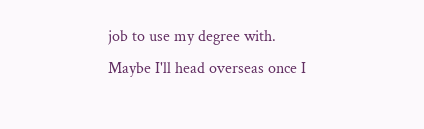job to use my degree with.
Maybe I'll head overseas once I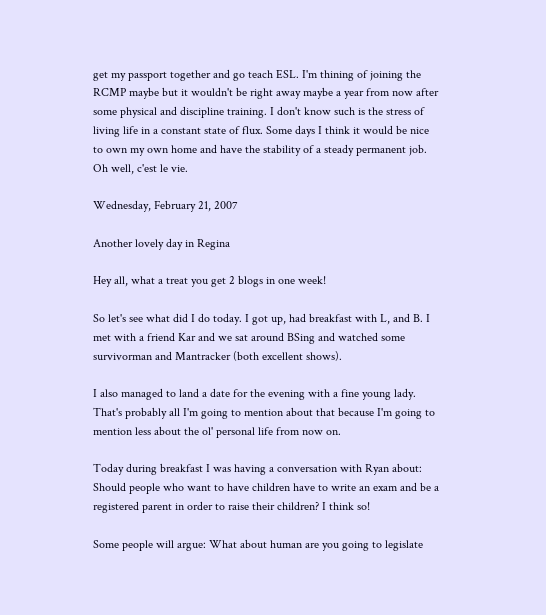get my passport together and go teach ESL. I'm thining of joining the RCMP maybe but it wouldn't be right away maybe a year from now after some physical and discipline training. I don't know such is the stress of living life in a constant state of flux. Some days I think it would be nice to own my own home and have the stability of a steady permanent job. Oh well, c'est le vie.

Wednesday, February 21, 2007

Another lovely day in Regina

Hey all, what a treat you get 2 blogs in one week!

So let's see what did I do today. I got up, had breakfast with L, and B. I met with a friend Kar and we sat around BSing and watched some survivorman and Mantracker (both excellent shows).

I also managed to land a date for the evening with a fine young lady. That's probably all I'm going to mention about that because I'm going to mention less about the ol' personal life from now on.

Today during breakfast I was having a conversation with Ryan about: Should people who want to have children have to write an exam and be a registered parent in order to raise their children? I think so!

Some people will argue: What about human are you going to legislate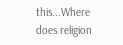this...Where does religion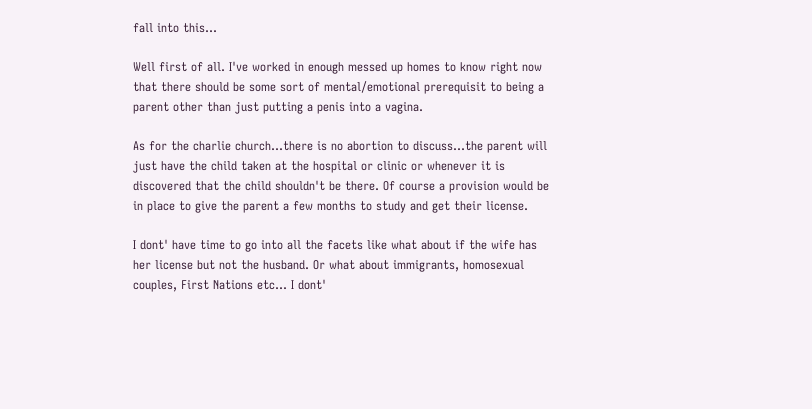fall into this...

Well first of all. I've worked in enough messed up homes to know right now that there should be some sort of mental/emotional prerequisit to being a parent other than just putting a penis into a vagina.

As for the charlie church...there is no abortion to discuss...the parent will just have the child taken at the hospital or clinic or whenever it is discovered that the child shouldn't be there. Of course a provision would be in place to give the parent a few months to study and get their license.

I dont' have time to go into all the facets like what about if the wife has her license but not the husband. Or what about immigrants, homosexual couples, First Nations etc... I dont'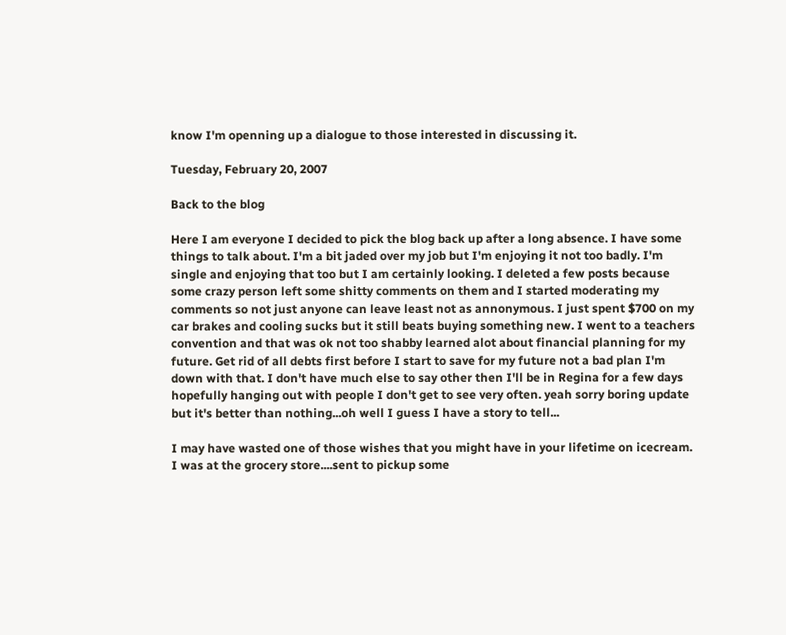know I'm openning up a dialogue to those interested in discussing it.

Tuesday, February 20, 2007

Back to the blog

Here I am everyone I decided to pick the blog back up after a long absence. I have some things to talk about. I'm a bit jaded over my job but I'm enjoying it not too badly. I'm single and enjoying that too but I am certainly looking. I deleted a few posts because some crazy person left some shitty comments on them and I started moderating my comments so not just anyone can leave least not as annonymous. I just spent $700 on my car brakes and cooling sucks but it still beats buying something new. I went to a teachers convention and that was ok not too shabby learned alot about financial planning for my future. Get rid of all debts first before I start to save for my future not a bad plan I'm down with that. I don't have much else to say other then I'll be in Regina for a few days hopefully hanging out with people I don't get to see very often. yeah sorry boring update but it's better than nothing...oh well I guess I have a story to tell...

I may have wasted one of those wishes that you might have in your lifetime on icecream. I was at the grocery store....sent to pickup some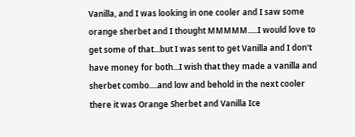Vanilla, and I was looking in one cooler and I saw some orange sherbet and I thought MMMMM.....I would love to get some of that...but I was sent to get Vanilla and I don't have money for both...I wish that they made a vanilla and sherbet combo....and low and behold in the next cooler there it was Orange Sherbet and Vanilla Ice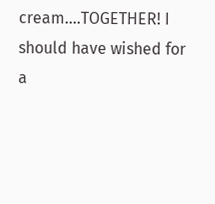cream....TOGETHER! I should have wished for a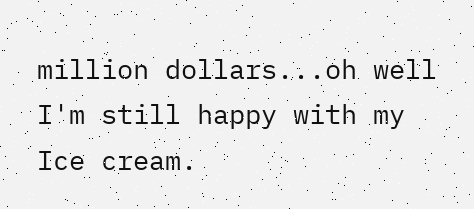million dollars...oh well I'm still happy with my Ice cream.